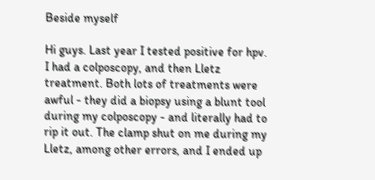Beside myself

Hi guys. Last year I tested positive for hpv. I had a colposcopy, and then Lletz treatment. Both lots of treatments were awful - they did a biopsy using a blunt tool during my colposcopy - and literally had to rip it out. The clamp shut on me during my Lletz, among other errors, and I ended up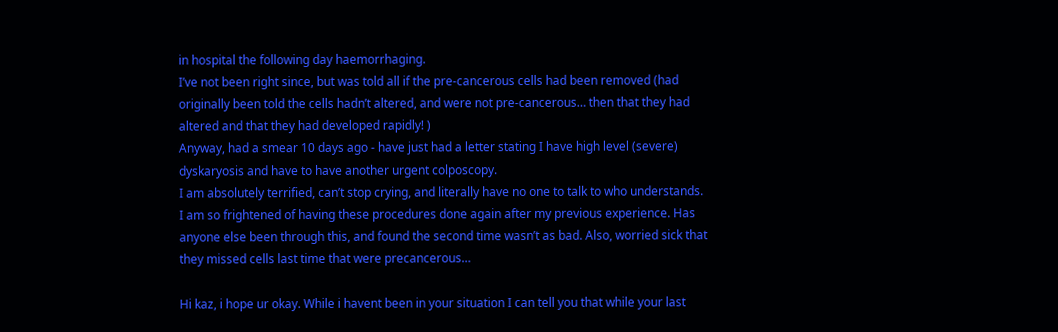in hospital the following day haemorrhaging.
I’ve not been right since, but was told all if the pre-cancerous cells had been removed (had originally been told the cells hadn’t altered, and were not pre-cancerous… then that they had altered and that they had developed rapidly! )
Anyway, had a smear 10 days ago - have just had a letter stating I have high level (severe) dyskaryosis and have to have another urgent colposcopy.
I am absolutely terrified, can’t stop crying, and literally have no one to talk to who understands.
I am so frightened of having these procedures done again after my previous experience. Has anyone else been through this, and found the second time wasn’t as bad. Also, worried sick that they missed cells last time that were precancerous…

Hi kaz, i hope ur okay. While i havent been in your situation I can tell you that while your last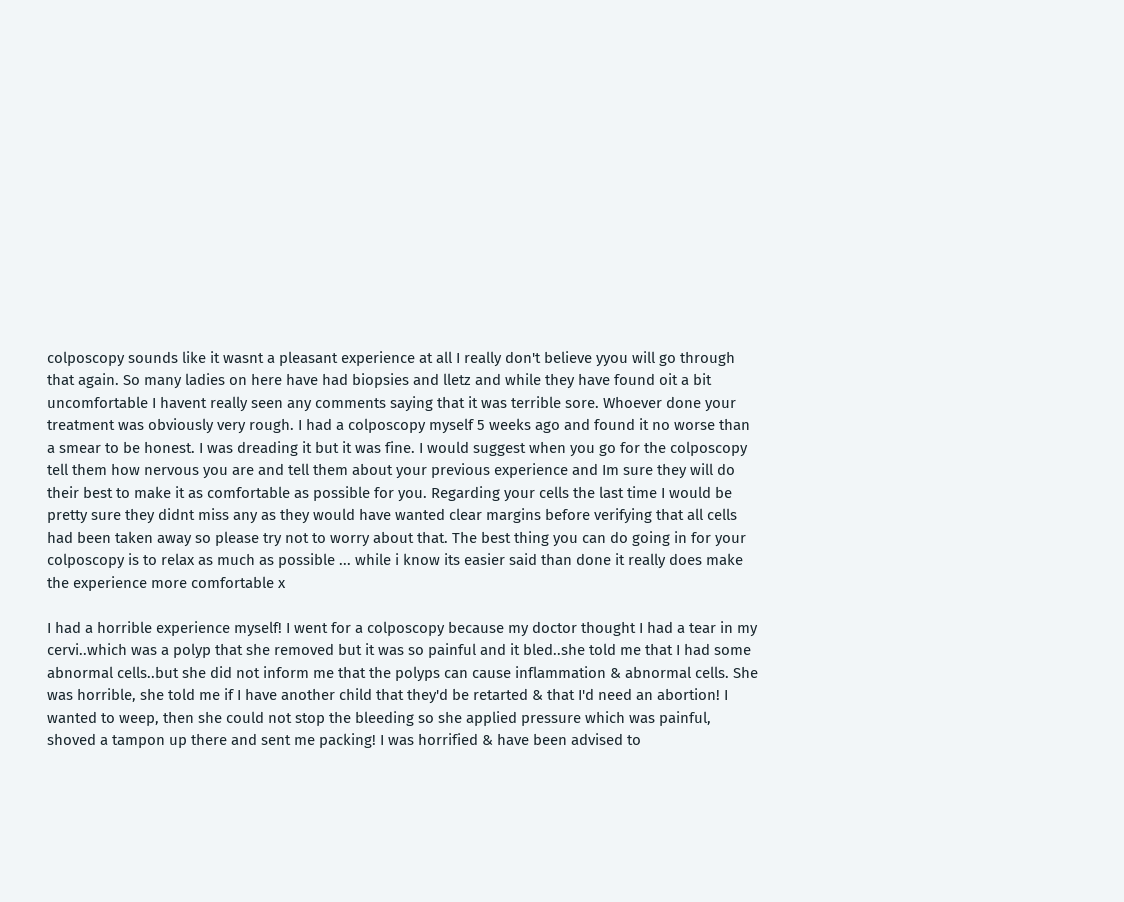colposcopy sounds like it wasnt a pleasant experience at all I really don't believe yyou will go through that again. So many ladies on here have had biopsies and lletz and while they have found oit a bit uncomfortable I havent really seen any comments saying that it was terrible sore. Whoever done your treatment was obviously very rough. I had a colposcopy myself 5 weeks ago and found it no worse than a smear to be honest. I was dreading it but it was fine. I would suggest when you go for the colposcopy tell them how nervous you are and tell them about your previous experience and Im sure they will do their best to make it as comfortable as possible for you. Regarding your cells the last time I would be pretty sure they didnt miss any as they would have wanted clear margins before verifying that all cells had been taken away so please try not to worry about that. The best thing you can do going in for your colposcopy is to relax as much as possible ... while i know its easier said than done it really does make the experience more comfortable x

I had a horrible experience myself! I went for a colposcopy because my doctor thought I had a tear in my cervi..which was a polyp that she removed but it was so painful and it bled..she told me that I had some abnormal cells..but she did not inform me that the polyps can cause inflammation & abnormal cells. She was horrible, she told me if I have another child that they'd be retarted & that I'd need an abortion! I wanted to weep, then she could not stop the bleeding so she applied pressure which was painful, shoved a tampon up there and sent me packing! I was horrified & have been advised to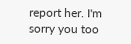report her. I'm sorry you too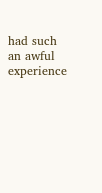had such an awful experience